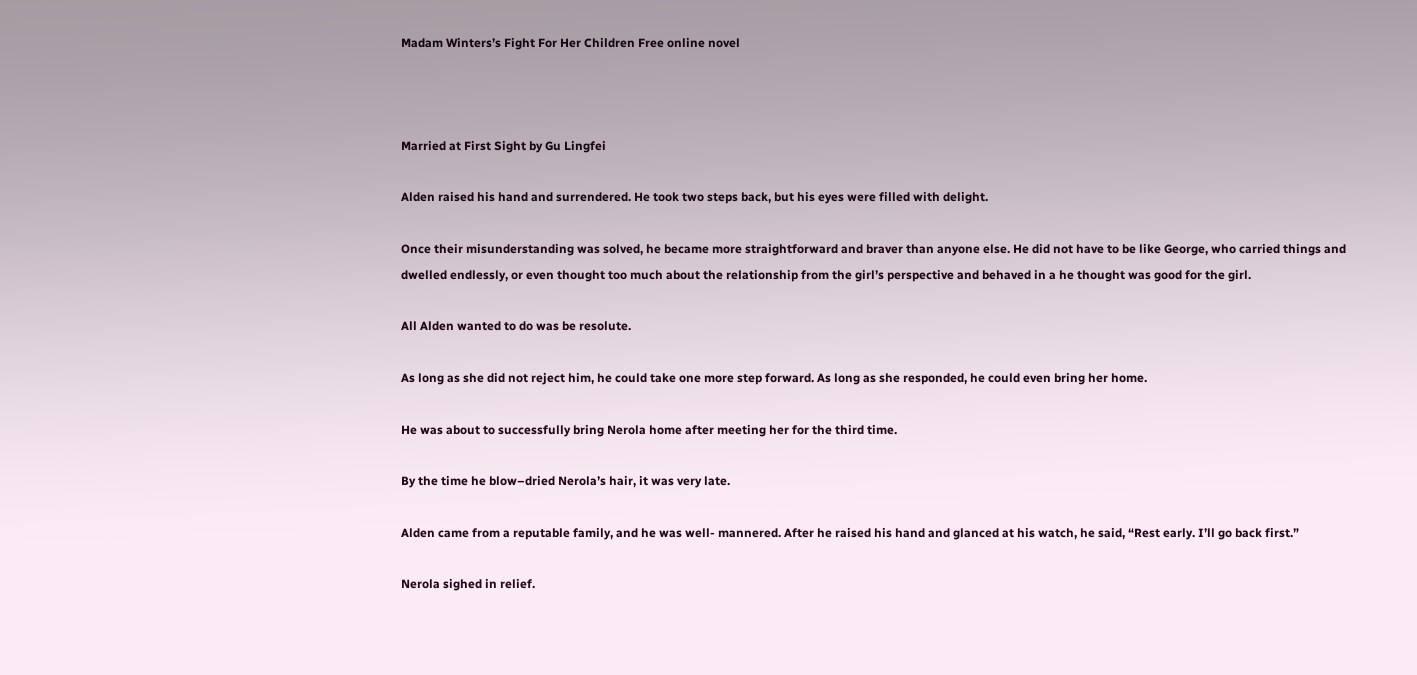Madam Winters’s Fight For Her Children Free online novel



Married at First Sight by Gu Lingfei

Alden raised his hand and surrendered. He took two steps back, but his eyes were filled with delight.

Once their misunderstanding was solved, he became more straightforward and braver than anyone else. He did not have to be like George, who carried things and dwelled endlessly, or even thought too much about the relationship from the girl’s perspective and behaved in a he thought was good for the girl.

All Alden wanted to do was be resolute.

As long as she did not reject him, he could take one more step forward. As long as she responded, he could even bring her home.

He was about to successfully bring Nerola home after meeting her for the third time.

By the time he blow–dried Nerola’s hair, it was very late.

Alden came from a reputable family, and he was well- mannered. After he raised his hand and glanced at his watch, he said, “Rest early. I’ll go back first.”

Nerola sighed in relief.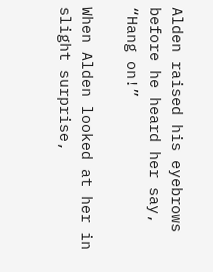Alden raised his eyebrows before he heard her say, “Hang on!”

When Alden looked at her in slight surprise,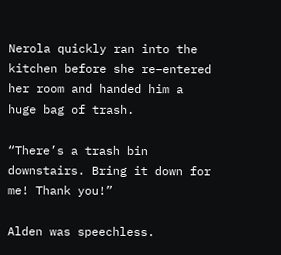Nerola quickly ran into the kitchen before she re–entered her room and handed him a huge bag of trash.

“There’s a trash bin downstairs. Bring it down for me! Thank you!”

Alden was speechless.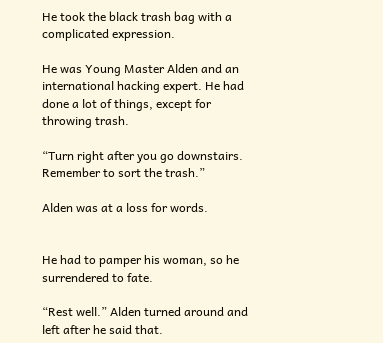He took the black trash bag with a complicated expression.

He was Young Master Alden and an international hacking expert. He had done a lot of things, except for throwing trash.

“Turn right after you go downstairs. Remember to sort the trash.”

Alden was at a loss for words.


He had to pamper his woman, so he surrendered to fate.

“Rest well.” Alden turned around and left after he said that.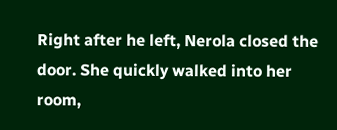Right after he left, Nerola closed the door. She quickly walked into her room,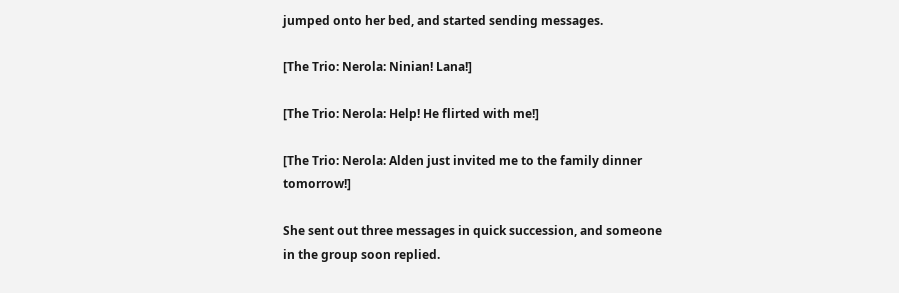jumped onto her bed, and started sending messages.

[The Trio: Nerola: Ninian! Lana!]

[The Trio: Nerola: Help! He flirted with me!]

[The Trio: Nerola: Alden just invited me to the family dinner tomorrow!]

She sent out three messages in quick succession, and someone in the group soon replied.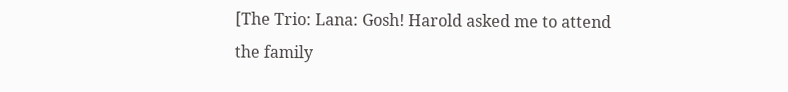[The Trio: Lana: Gosh! Harold asked me to attend the family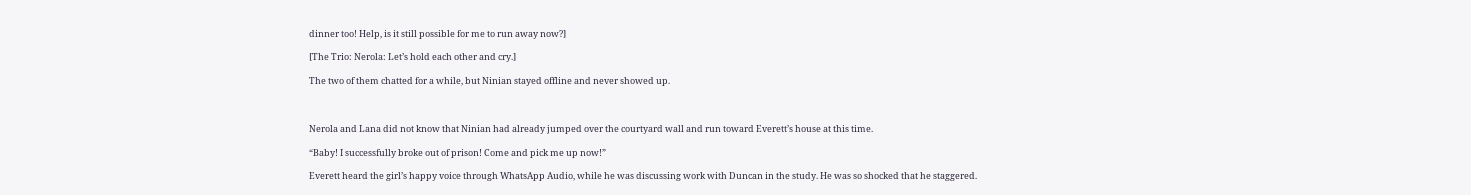dinner too! Help, is it still possible for me to run away now?]

[The Trio: Nerola: Let’s hold each other and cry.]

The two of them chatted for a while, but Ninian stayed offline and never showed up.



Nerola and Lana did not know that Ninian had already jumped over the courtyard wall and run toward Everett’s house at this time.

“Baby! I successfully broke out of prison! Come and pick me up now!”

Everett heard the girl’s happy voice through WhatsApp Audio, while he was discussing work with Duncan in the study. He was so shocked that he staggered.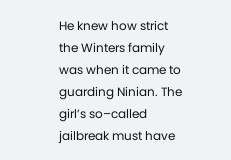He knew how strict the Winters family was when it came to guarding Ninian. The girl’s so–called jailbreak must have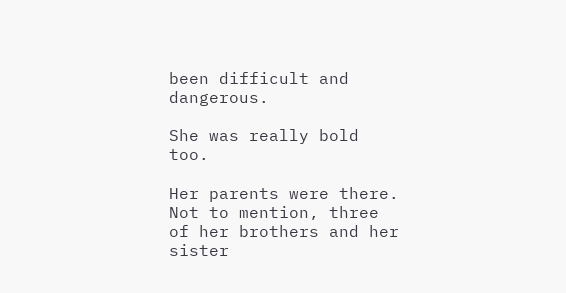been difficult and dangerous.

She was really bold too.

Her parents were there. Not to mention, three of her brothers and her sister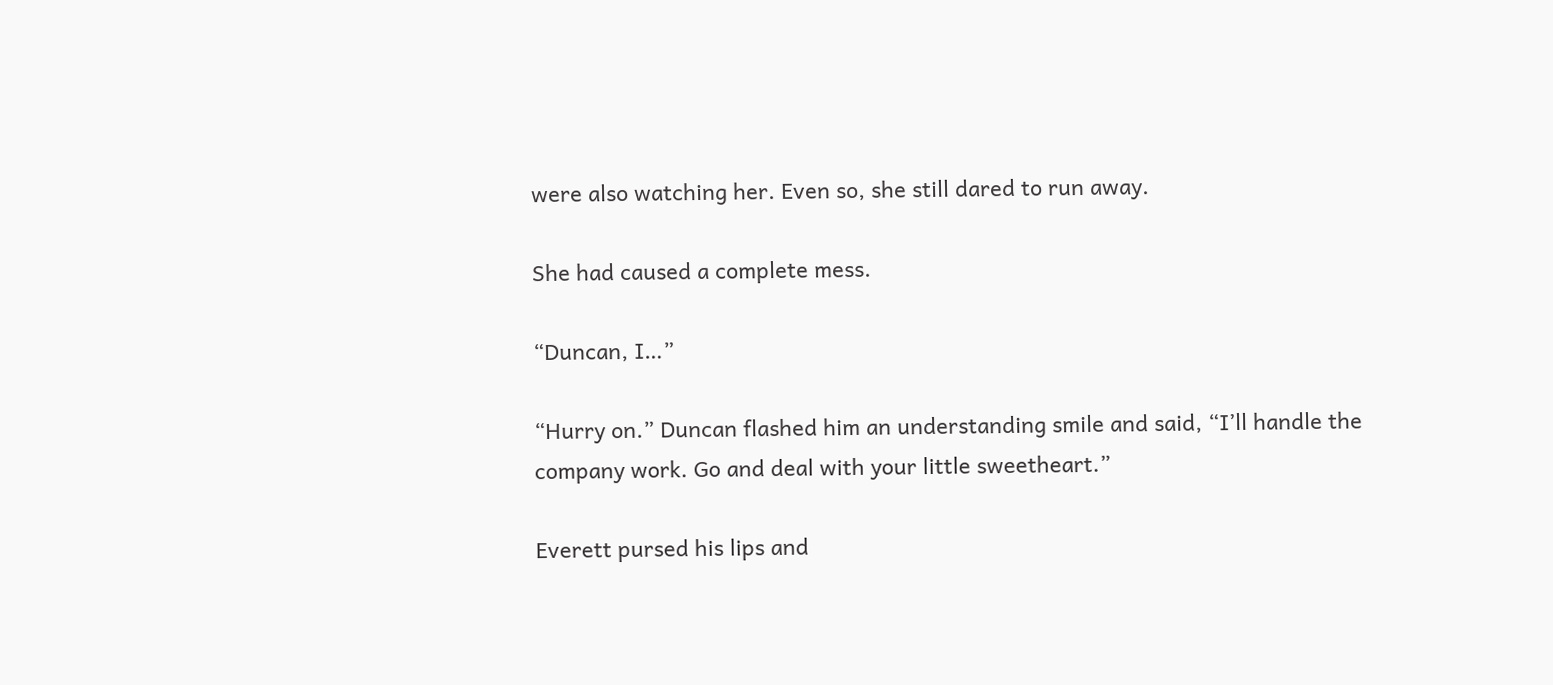were also watching her. Even so, she still dared to run away.

She had caused a complete mess.

“Duncan, I…”

“Hurry on.” Duncan flashed him an understanding smile and said, “I’ll handle the company work. Go and deal with your little sweetheart.”

Everett pursed his lips and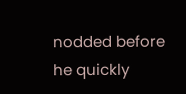nodded before he quickly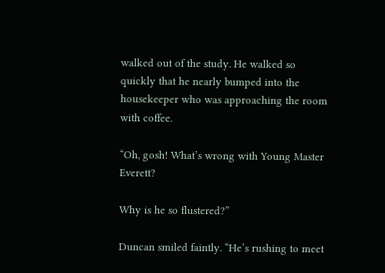walked out of the study. He walked so quickly that he nearly bumped into the housekeeper who was approaching the room with coffee.

“Oh, gosh! What’s wrong with Young Master Everett?

Why is he so flustered?”

Duncan smiled faintly. “He’s rushing to meet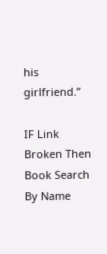his girlfriend.”

IF Link Broken Then Book Search By Name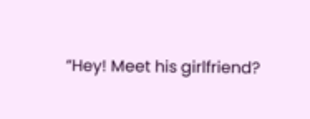“Hey! Meet his girlfriend?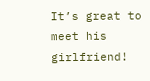It’s great to meet his girlfriend!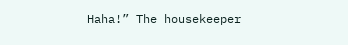Haha!” The housekeeper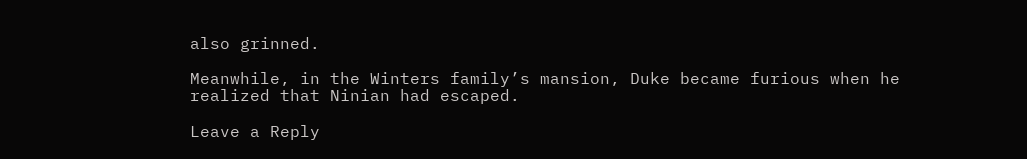also grinned.

Meanwhile, in the Winters family’s mansion, Duke became furious when he realized that Ninian had escaped.

Leave a Reply